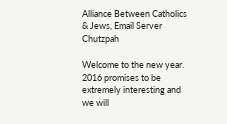Alliance Between Catholics & Jews, Email Server Chutzpah

Welcome to the new year. 2016 promises to be extremely interesting and we will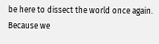be here to dissect the world once again. Because we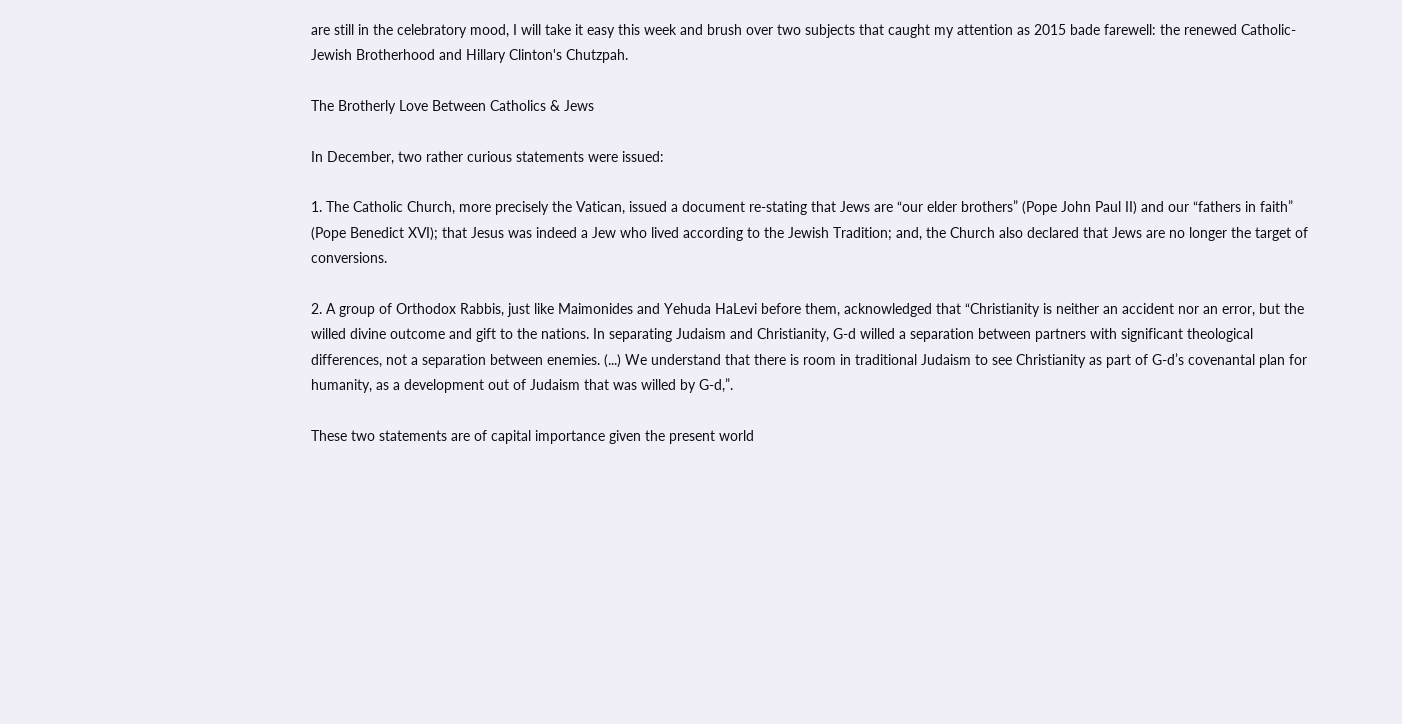are still in the celebratory mood, I will take it easy this week and brush over two subjects that caught my attention as 2015 bade farewell: the renewed Catholic-Jewish Brotherhood and Hillary Clinton's Chutzpah.

The Brotherly Love Between Catholics & Jews

In December, two rather curious statements were issued:

1. The Catholic Church, more precisely the Vatican, issued a document re-stating that Jews are “our elder brothers” (Pope John Paul II) and our “fathers in faith” (Pope Benedict XVI); that Jesus was indeed a Jew who lived according to the Jewish Tradition; and, the Church also declared that Jews are no longer the target of conversions.

2. A group of Orthodox Rabbis, just like Maimonides and Yehuda HaLevi before them, acknowledged that “Christianity is neither an accident nor an error, but the willed divine outcome and gift to the nations. In separating Judaism and Christianity, G-d willed a separation between partners with significant theological differences, not a separation between enemies. (...) We understand that there is room in traditional Judaism to see Christianity as part of G-d’s covenantal plan for humanity, as a development out of Judaism that was willed by G-d,”.

These two statements are of capital importance given the present world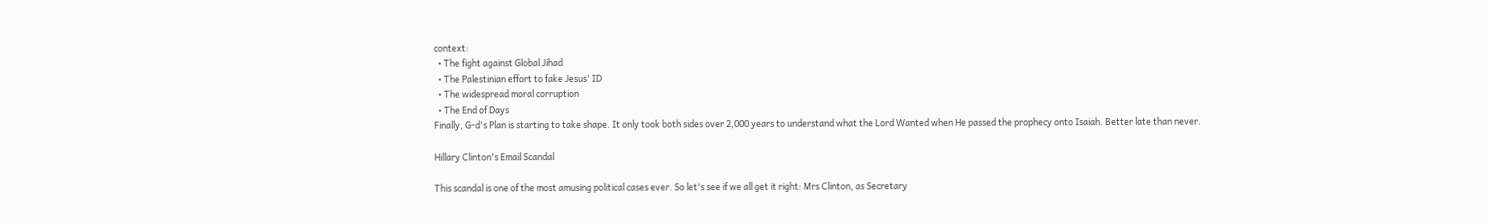context:
  • The fight against Global Jihad
  • The Palestinian effort to fake Jesus' ID
  • The widespread moral corruption
  • The End of Days
Finally, G-d's Plan is starting to take shape. It only took both sides over 2,000 years to understand what the Lord Wanted when He passed the prophecy onto Isaiah. Better late than never.

Hillary Clinton's Email Scandal

This scandal is one of the most amusing political cases ever. So let's see if we all get it right: Mrs Clinton, as Secretary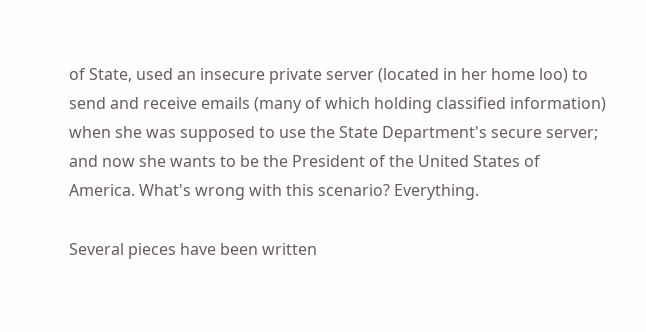of State, used an insecure private server (located in her home loo) to send and receive emails (many of which holding classified information) when she was supposed to use the State Department's secure server; and now she wants to be the President of the United States of America. What's wrong with this scenario? Everything.

Several pieces have been written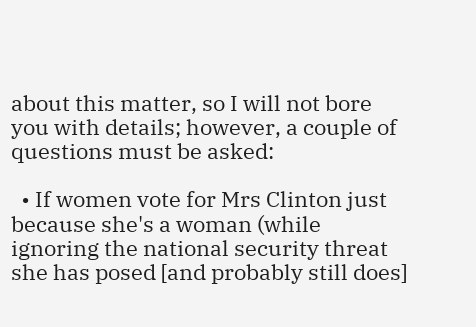about this matter, so I will not bore you with details; however, a couple of questions must be asked:

  • If women vote for Mrs Clinton just because she's a woman (while ignoring the national security threat she has posed [and probably still does]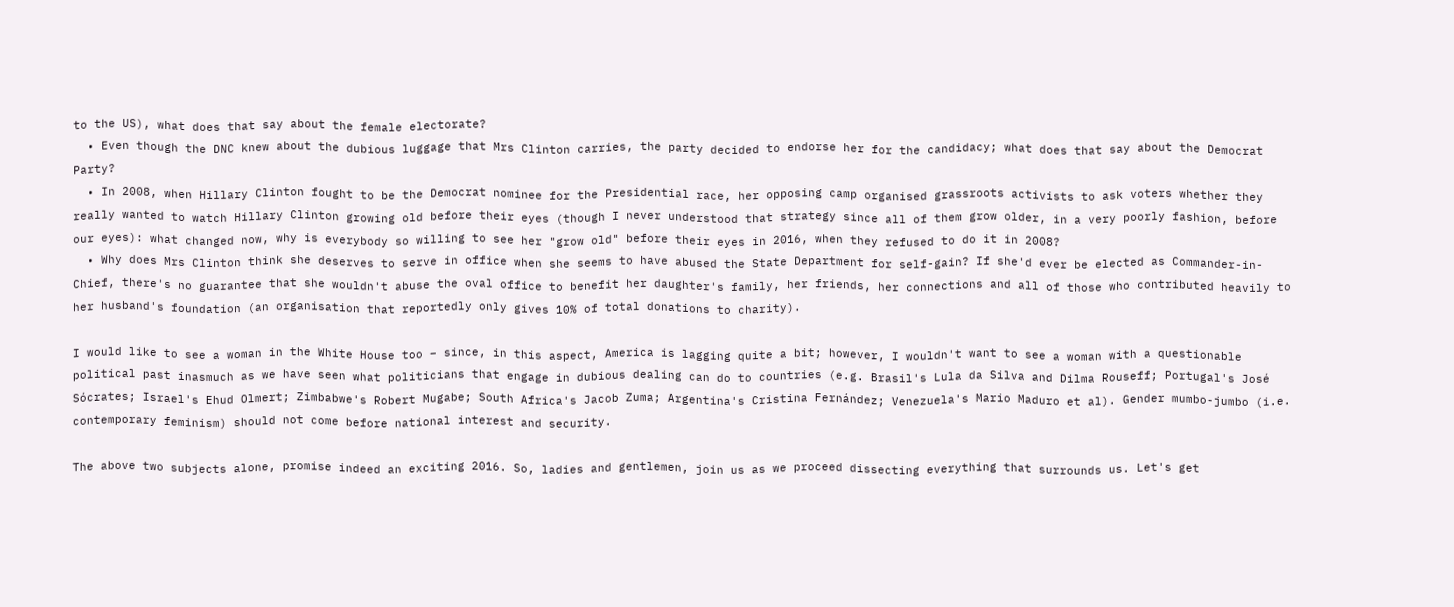to the US), what does that say about the female electorate?
  • Even though the DNC knew about the dubious luggage that Mrs Clinton carries, the party decided to endorse her for the candidacy; what does that say about the Democrat Party?
  • In 2008, when Hillary Clinton fought to be the Democrat nominee for the Presidential race, her opposing camp organised grassroots activists to ask voters whether they really wanted to watch Hillary Clinton growing old before their eyes (though I never understood that strategy since all of them grow older, in a very poorly fashion, before our eyes): what changed now, why is everybody so willing to see her "grow old" before their eyes in 2016, when they refused to do it in 2008?
  • Why does Mrs Clinton think she deserves to serve in office when she seems to have abused the State Department for self-gain? If she'd ever be elected as Commander-in-Chief, there's no guarantee that she wouldn't abuse the oval office to benefit her daughter's family, her friends, her connections and all of those who contributed heavily to her husband's foundation (an organisation that reportedly only gives 10% of total donations to charity).

I would like to see a woman in the White House too – since, in this aspect, America is lagging quite a bit; however, I wouldn't want to see a woman with a questionable political past inasmuch as we have seen what politicians that engage in dubious dealing can do to countries (e.g. Brasil's Lula da Silva and Dilma Rouseff; Portugal's José Sócrates; Israel's Ehud Olmert; Zimbabwe's Robert Mugabe; South Africa's Jacob Zuma; Argentina's Cristina Fernández; Venezuela's Mario Maduro et al). Gender mumbo-jumbo (i.e. contemporary feminism) should not come before national interest and security.

The above two subjects alone, promise indeed an exciting 2016. So, ladies and gentlemen, join us as we proceed dissecting everything that surrounds us. Let's get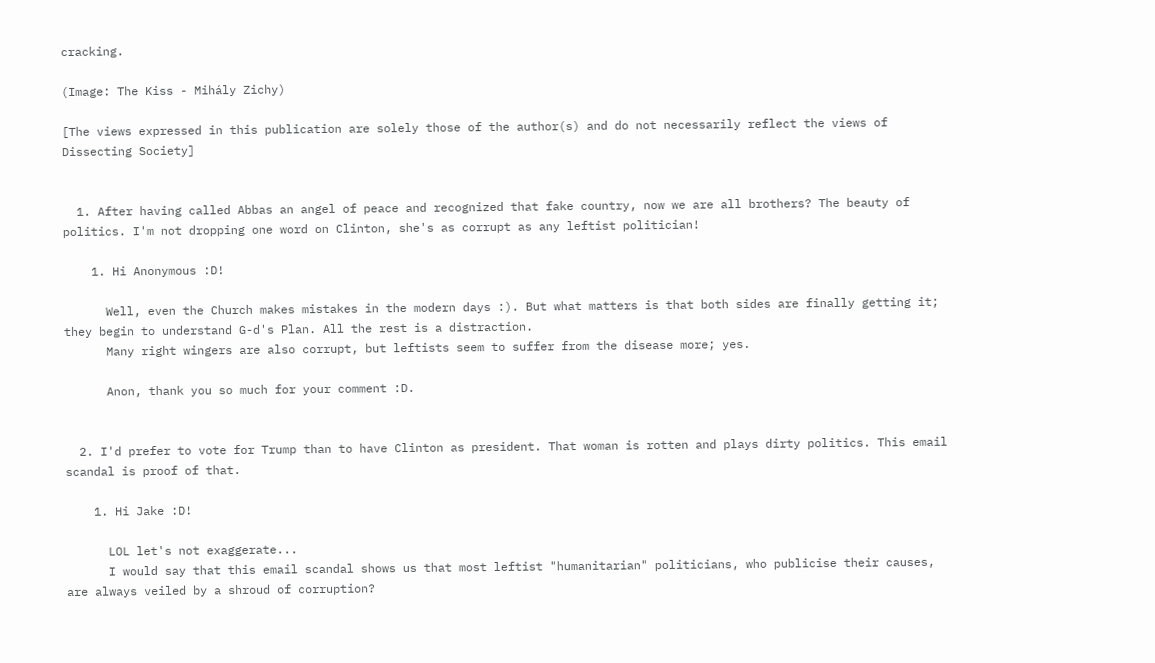cracking.

(Image: The Kiss - Mihály Zichy)

[The views expressed in this publication are solely those of the author(s) and do not necessarily reflect the views of Dissecting Society]


  1. After having called Abbas an angel of peace and recognized that fake country, now we are all brothers? The beauty of politics. I'm not dropping one word on Clinton, she's as corrupt as any leftist politician!

    1. Hi Anonymous :D!

      Well, even the Church makes mistakes in the modern days :). But what matters is that both sides are finally getting it; they begin to understand G-d's Plan. All the rest is a distraction.
      Many right wingers are also corrupt, but leftists seem to suffer from the disease more; yes.

      Anon, thank you so much for your comment :D.


  2. I'd prefer to vote for Trump than to have Clinton as president. That woman is rotten and plays dirty politics. This email scandal is proof of that.

    1. Hi Jake :D!

      LOL let's not exaggerate...
      I would say that this email scandal shows us that most leftist "humanitarian" politicians, who publicise their causes, are always veiled by a shroud of corruption?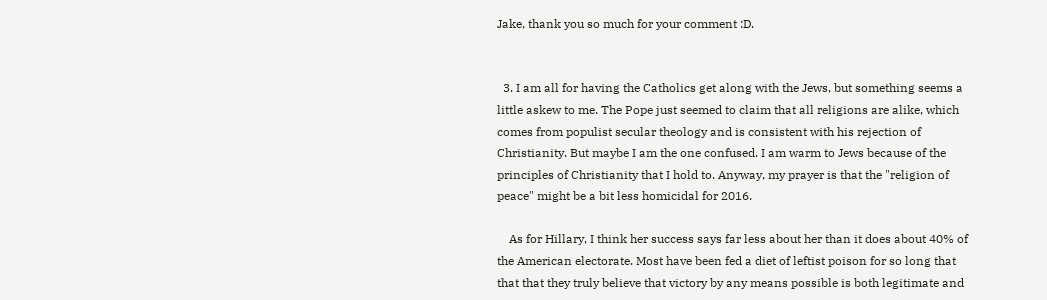Jake, thank you so much for your comment :D.


  3. I am all for having the Catholics get along with the Jews, but something seems a little askew to me. The Pope just seemed to claim that all religions are alike, which comes from populist secular theology and is consistent with his rejection of Christianity. But maybe I am the one confused. I am warm to Jews because of the principles of Christianity that I hold to. Anyway, my prayer is that the "religion of peace" might be a bit less homicidal for 2016.

    As for Hillary, I think her success says far less about her than it does about 40% of the American electorate. Most have been fed a diet of leftist poison for so long that that that they truly believe that victory by any means possible is both legitimate and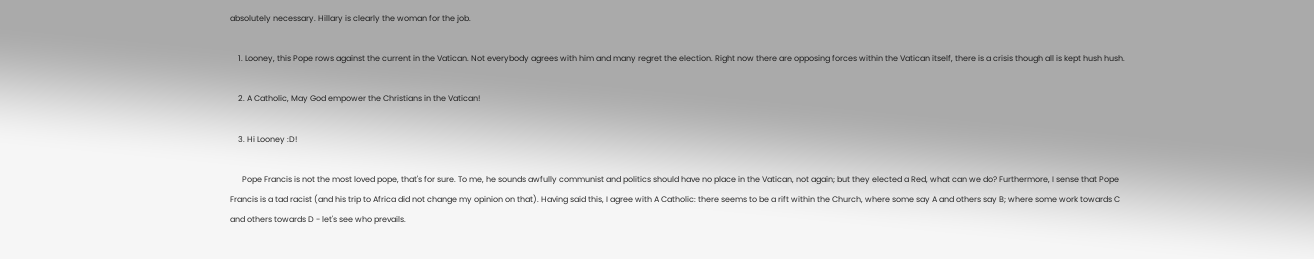absolutely necessary. Hillary is clearly the woman for the job.

    1. Looney, this Pope rows against the current in the Vatican. Not everybody agrees with him and many regret the election. Right now there are opposing forces within the Vatican itself, there is a crisis though all is kept hush hush.

    2. A Catholic, May God empower the Christians in the Vatican!

    3. Hi Looney :D!

      Pope Francis is not the most loved pope, that's for sure. To me, he sounds awfully communist and politics should have no place in the Vatican, not again; but they elected a Red, what can we do? Furthermore, I sense that Pope Francis is a tad racist (and his trip to Africa did not change my opinion on that). Having said this, I agree with A Catholic: there seems to be a rift within the Church, where some say A and others say B; where some work towards C and others towards D - let's see who prevails.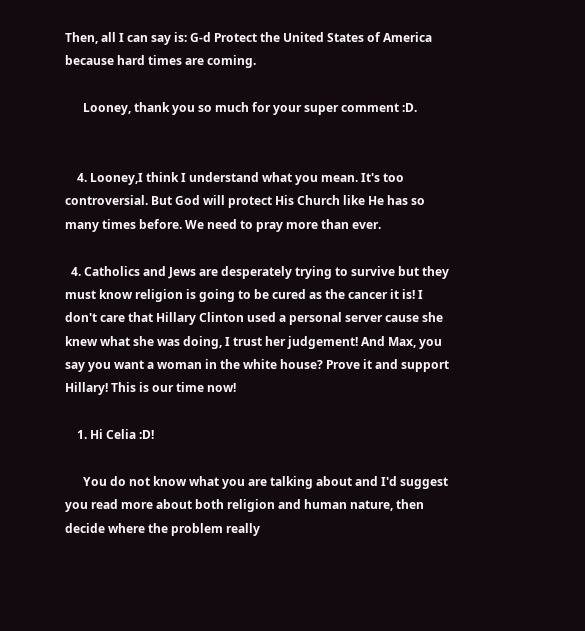Then, all I can say is: G-d Protect the United States of America because hard times are coming.

      Looney, thank you so much for your super comment :D.


    4. Looney,I think I understand what you mean. It's too controversial. But God will protect His Church like He has so many times before. We need to pray more than ever.

  4. Catholics and Jews are desperately trying to survive but they must know religion is going to be cured as the cancer it is! I don't care that Hillary Clinton used a personal server cause she knew what she was doing, I trust her judgement! And Max, you say you want a woman in the white house? Prove it and support Hillary! This is our time now!

    1. Hi Celia :D!

      You do not know what you are talking about and I'd suggest you read more about both religion and human nature, then decide where the problem really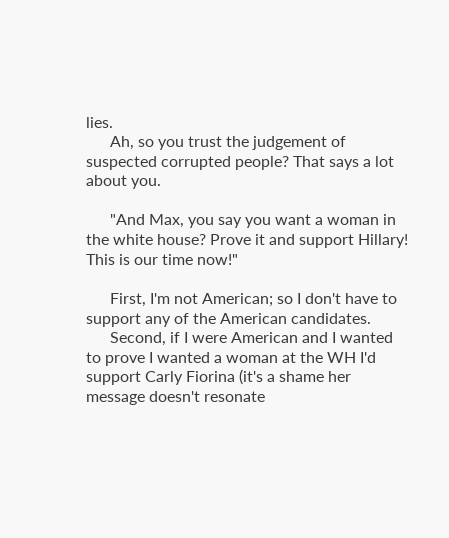lies.
      Ah, so you trust the judgement of suspected corrupted people? That says a lot about you.

      "And Max, you say you want a woman in the white house? Prove it and support Hillary! This is our time now!"

      First, I'm not American; so I don't have to support any of the American candidates.
      Second, if I were American and I wanted to prove I wanted a woman at the WH I'd support Carly Fiorina (it's a shame her message doesn't resonate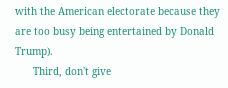with the American electorate because they are too busy being entertained by Donald Trump).
      Third, don't give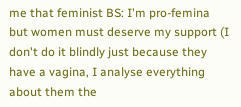me that feminist BS: I'm pro-femina but women must deserve my support (I don't do it blindly just because they have a vagina, I analyse everything about them the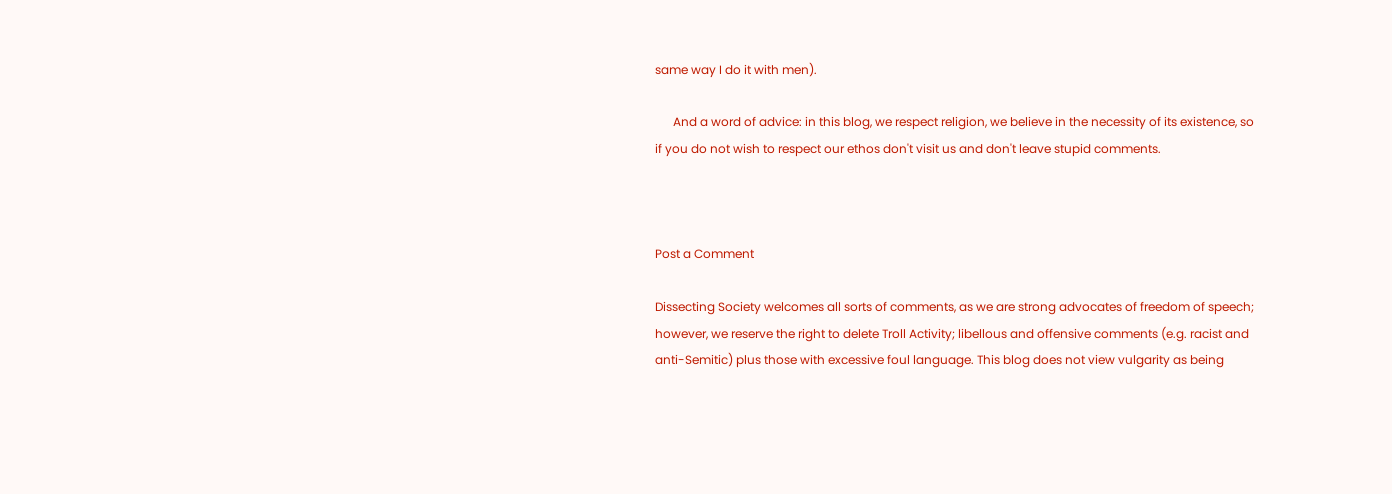same way I do it with men).

      And a word of advice: in this blog, we respect religion, we believe in the necessity of its existence, so if you do not wish to respect our ethos don't visit us and don't leave stupid comments.



Post a Comment

Dissecting Society welcomes all sorts of comments, as we are strong advocates of freedom of speech; however, we reserve the right to delete Troll Activity; libellous and offensive comments (e.g. racist and anti-Semitic) plus those with excessive foul language. This blog does not view vulgarity as being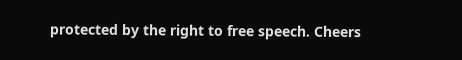protected by the right to free speech. Cheers